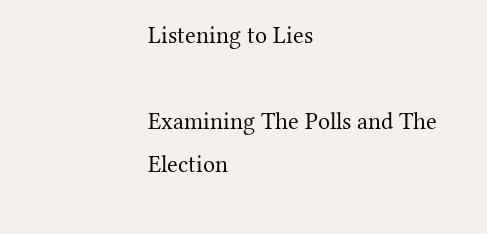Listening to Lies

Examining The Polls and The Election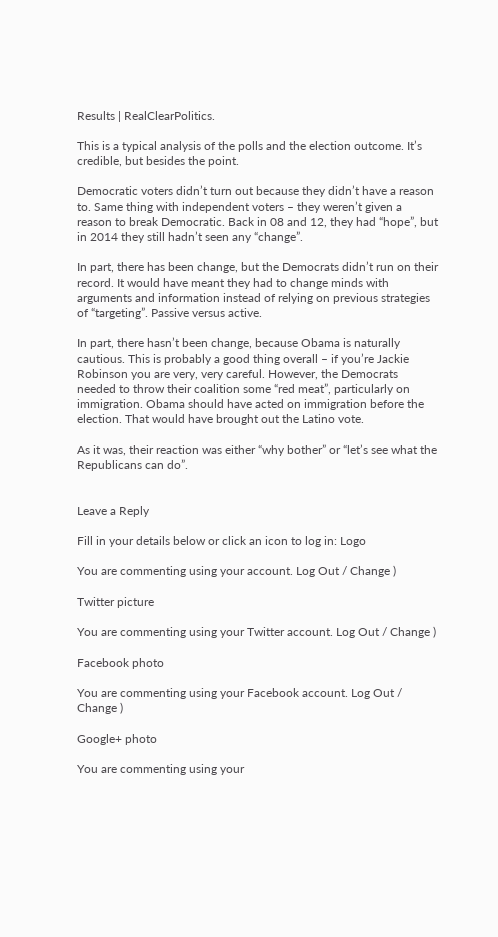Results | RealClearPolitics.

This is a typical analysis of the polls and the election outcome. It’s credible, but besides the point.

Democratic voters didn’t turn out because they didn’t have a reason to. Same thing with independent voters – they weren’t given a reason to break Democratic. Back in 08 and 12, they had “hope”, but in 2014 they still hadn’t seen any “change”.

In part, there has been change, but the Democrats didn’t run on their record. It would have meant they had to change minds with arguments and information instead of relying on previous strategies of “targeting”. Passive versus active.

In part, there hasn’t been change, because Obama is naturally cautious. This is probably a good thing overall – if you’re Jackie Robinson you are very, very careful. However, the Democrats needed to throw their coalition some “red meat”, particularly on immigration. Obama should have acted on immigration before the election. That would have brought out the Latino vote.

As it was, their reaction was either “why bother” or “let’s see what the Republicans can do”.


Leave a Reply

Fill in your details below or click an icon to log in: Logo

You are commenting using your account. Log Out / Change )

Twitter picture

You are commenting using your Twitter account. Log Out / Change )

Facebook photo

You are commenting using your Facebook account. Log Out / Change )

Google+ photo

You are commenting using your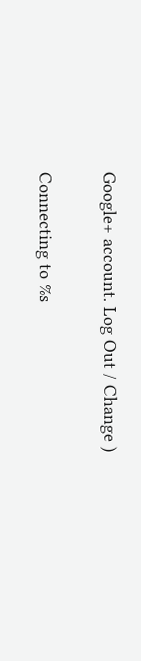Google+ account. Log Out / Change )

Connecting to %s